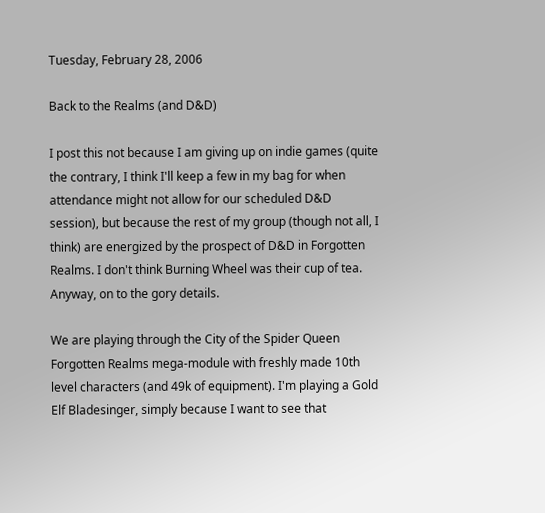Tuesday, February 28, 2006

Back to the Realms (and D&D)

I post this not because I am giving up on indie games (quite the contrary, I think I'll keep a few in my bag for when attendance might not allow for our scheduled D&D session), but because the rest of my group (though not all, I think) are energized by the prospect of D&D in Forgotten Realms. I don't think Burning Wheel was their cup of tea. Anyway, on to the gory details.

We are playing through the City of the Spider Queen Forgotten Realms mega-module with freshly made 10th level characters (and 49k of equipment). I'm playing a Gold Elf Bladesinger, simply because I want to see that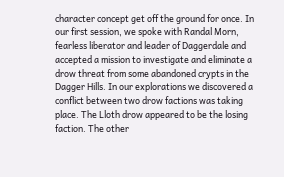character concept get off the ground for once. In our first session, we spoke with Randal Morn, fearless liberator and leader of Daggerdale and accepted a mission to investigate and eliminate a drow threat from some abandoned crypts in the Dagger Hills. In our explorations we discovered a conflict between two drow factions was taking place. The Lloth drow appeared to be the losing faction. The other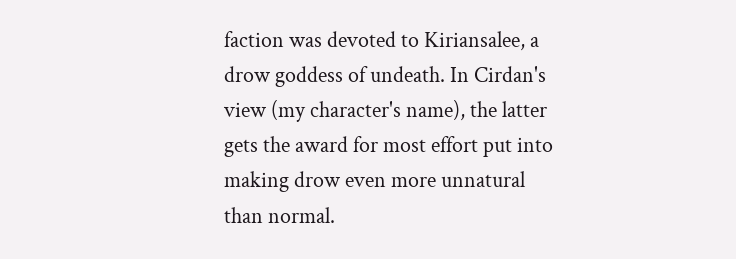faction was devoted to Kiriansalee, a drow goddess of undeath. In Cirdan's view (my character's name), the latter gets the award for most effort put into making drow even more unnatural than normal.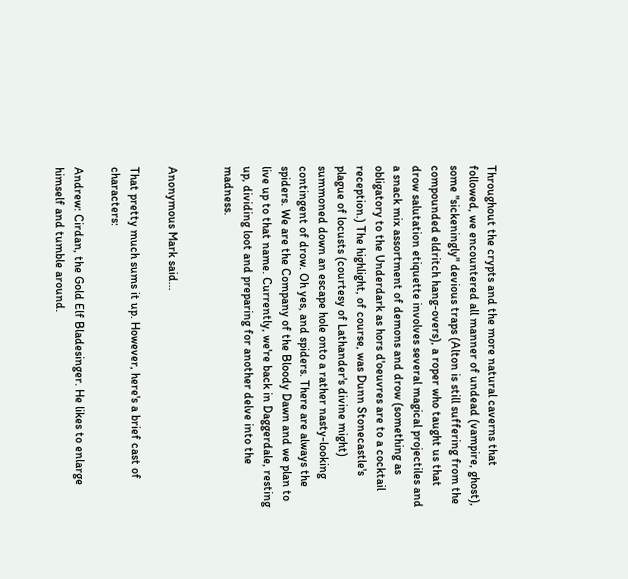Throughout the crypts and the more natural caverns that followed, we encountered all manner of undead (vampire, ghost), some "sickeningly" devious traps (Alton is still suffering from the compounded eldritch hang-overs), a roper who taught us that drow salutation etiquette involves several magical projectiles and a snack mix assortment of demons and drow (something as obligatory to the Underdark as hors d'oeuvres are to a cocktail reception.) The highlight, of course, was Dunn Stonecastle's plague of locusts (courtesy of Lathander's divine might) summoned down an escape hole onto a rather nasty-looking contingent of drow. Oh yes, and spiders. There are always the spiders. We are the Company of the Bloody Dawn and we plan to live up to that name. Currently, we're back in Daggerdale, resting up, dividing loot and preparing for another delve into the madness.


Anonymous Mark said...

That pretty much sums it up. However, here's a brief cast of characters:

Andrew: Cirdan, the Gold Elf Bladesinger. He likes to enlarge himself and tumble around.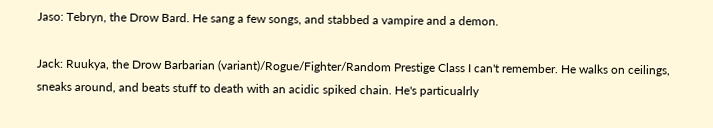Jaso: Tebryn, the Drow Bard. He sang a few songs, and stabbed a vampire and a demon.

Jack: Ruukya, the Drow Barbarian (variant)/Rogue/Fighter/Random Prestige Class I can't remember. He walks on ceilings, sneaks around, and beats stuff to death with an acidic spiked chain. He's particualrly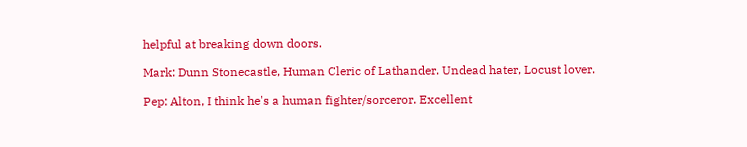helpful at breaking down doors.

Mark: Dunn Stonecastle, Human Cleric of Lathander. Undead hater, Locust lover.

Pep: Alton, I think he's a human fighter/sorceror. Excellent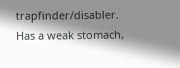trapfinder/disabler. Has a weak stomach,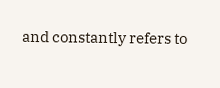and constantly refers to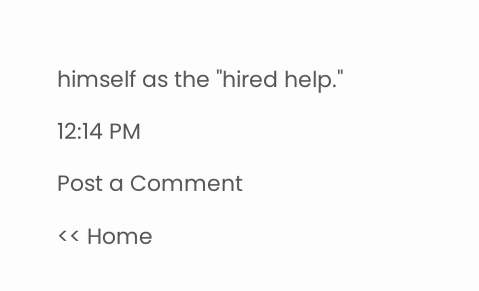himself as the "hired help."

12:14 PM

Post a Comment

<< Home